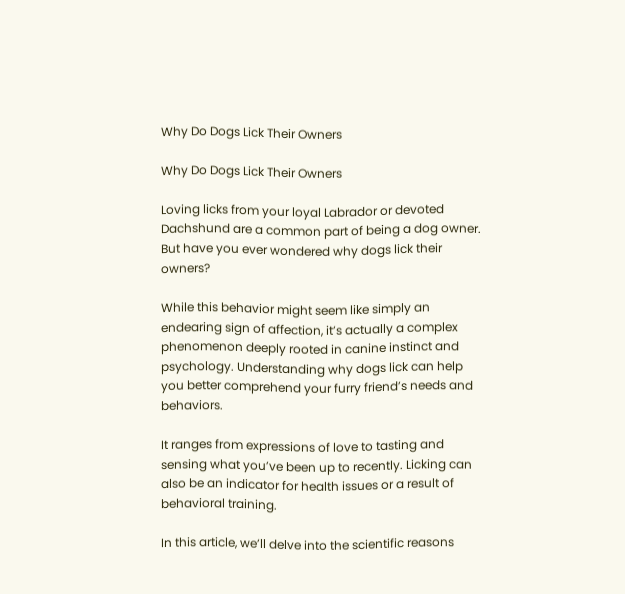Why Do Dogs Lick Their Owners

Why Do Dogs Lick Their Owners

Loving licks from your loyal Labrador or devoted Dachshund are a common part of being a dog owner. But have you ever wondered why dogs lick their owners?

While this behavior might seem like simply an endearing sign of affection, it’s actually a complex phenomenon deeply rooted in canine instinct and psychology. Understanding why dogs lick can help you better comprehend your furry friend’s needs and behaviors.

It ranges from expressions of love to tasting and sensing what you’ve been up to recently. Licking can also be an indicator for health issues or a result of behavioral training.

In this article, we’ll delve into the scientific reasons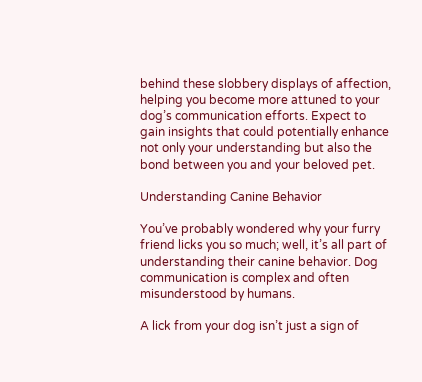behind these slobbery displays of affection, helping you become more attuned to your dog’s communication efforts. Expect to gain insights that could potentially enhance not only your understanding but also the bond between you and your beloved pet.

Understanding Canine Behavior

You’ve probably wondered why your furry friend licks you so much; well, it’s all part of understanding their canine behavior. Dog communication is complex and often misunderstood by humans.

A lick from your dog isn’t just a sign of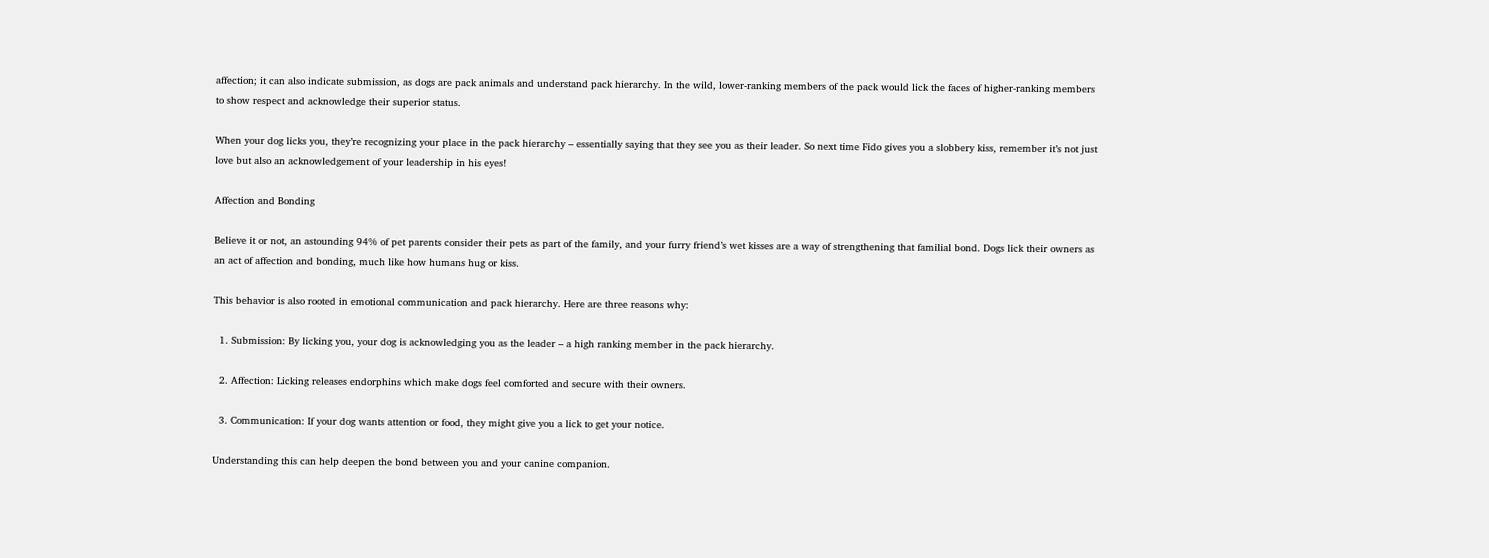affection; it can also indicate submission, as dogs are pack animals and understand pack hierarchy. In the wild, lower-ranking members of the pack would lick the faces of higher-ranking members to show respect and acknowledge their superior status.

When your dog licks you, they’re recognizing your place in the pack hierarchy – essentially saying that they see you as their leader. So next time Fido gives you a slobbery kiss, remember it’s not just love but also an acknowledgement of your leadership in his eyes!

Affection and Bonding

Believe it or not, an astounding 94% of pet parents consider their pets as part of the family, and your furry friend’s wet kisses are a way of strengthening that familial bond. Dogs lick their owners as an act of affection and bonding, much like how humans hug or kiss.

This behavior is also rooted in emotional communication and pack hierarchy. Here are three reasons why:

  1. Submission: By licking you, your dog is acknowledging you as the leader – a high ranking member in the pack hierarchy.

  2. Affection: Licking releases endorphins which make dogs feel comforted and secure with their owners.

  3. Communication: If your dog wants attention or food, they might give you a lick to get your notice.

Understanding this can help deepen the bond between you and your canine companion.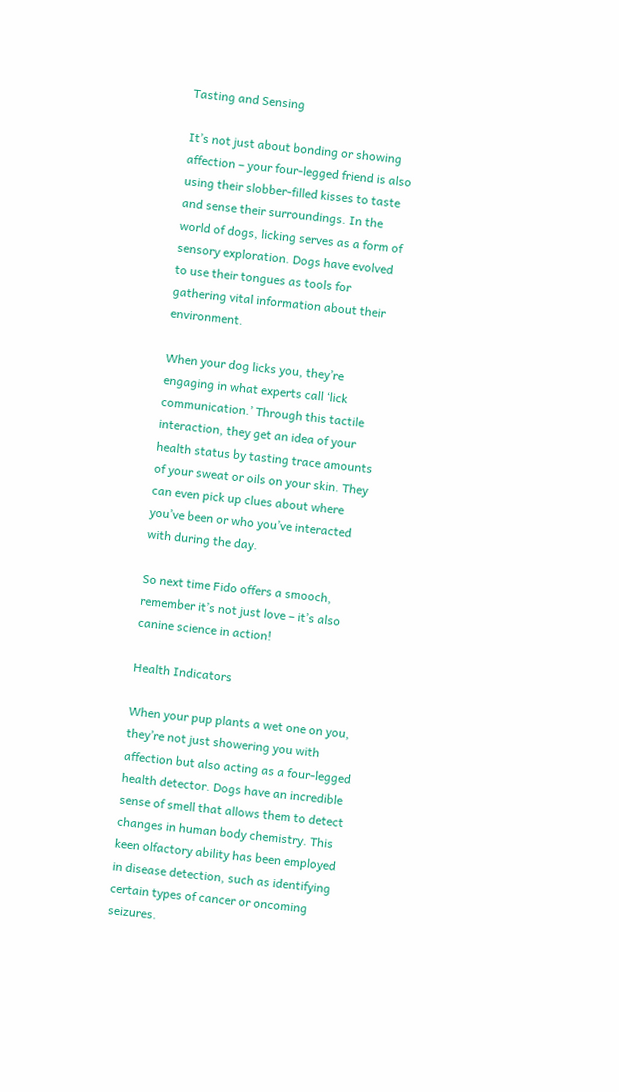Tasting and Sensing

It’s not just about bonding or showing affection – your four-legged friend is also using their slobber-filled kisses to taste and sense their surroundings. In the world of dogs, licking serves as a form of sensory exploration. Dogs have evolved to use their tongues as tools for gathering vital information about their environment.

When your dog licks you, they’re engaging in what experts call ‘lick communication.’ Through this tactile interaction, they get an idea of your health status by tasting trace amounts of your sweat or oils on your skin. They can even pick up clues about where you’ve been or who you’ve interacted with during the day.

So next time Fido offers a smooch, remember it’s not just love – it’s also canine science in action!

Health Indicators

When your pup plants a wet one on you, they’re not just showering you with affection but also acting as a four-legged health detector. Dogs have an incredible sense of smell that allows them to detect changes in human body chemistry. This keen olfactory ability has been employed in disease detection, such as identifying certain types of cancer or oncoming seizures.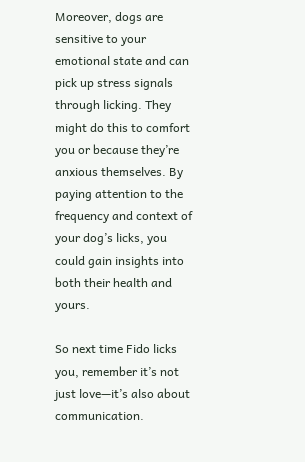Moreover, dogs are sensitive to your emotional state and can pick up stress signals through licking. They might do this to comfort you or because they’re anxious themselves. By paying attention to the frequency and context of your dog’s licks, you could gain insights into both their health and yours.

So next time Fido licks you, remember it’s not just love—it’s also about communication.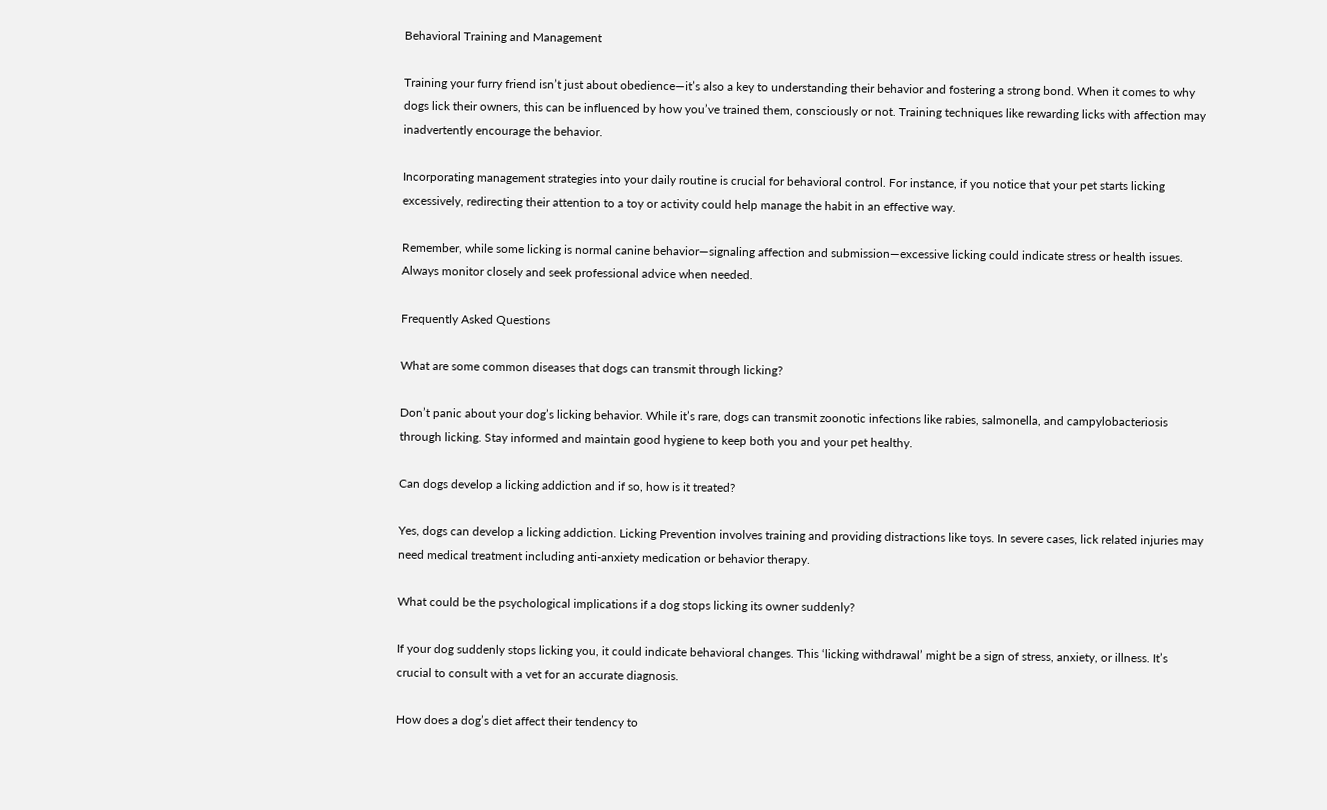Behavioral Training and Management

Training your furry friend isn’t just about obedience—it’s also a key to understanding their behavior and fostering a strong bond. When it comes to why dogs lick their owners, this can be influenced by how you’ve trained them, consciously or not. Training techniques like rewarding licks with affection may inadvertently encourage the behavior.

Incorporating management strategies into your daily routine is crucial for behavioral control. For instance, if you notice that your pet starts licking excessively, redirecting their attention to a toy or activity could help manage the habit in an effective way.

Remember, while some licking is normal canine behavior—signaling affection and submission—excessive licking could indicate stress or health issues. Always monitor closely and seek professional advice when needed.

Frequently Asked Questions

What are some common diseases that dogs can transmit through licking?

Don’t panic about your dog’s licking behavior. While it’s rare, dogs can transmit zoonotic infections like rabies, salmonella, and campylobacteriosis through licking. Stay informed and maintain good hygiene to keep both you and your pet healthy.

Can dogs develop a licking addiction and if so, how is it treated?

Yes, dogs can develop a licking addiction. Licking Prevention involves training and providing distractions like toys. In severe cases, lick related injuries may need medical treatment including anti-anxiety medication or behavior therapy.

What could be the psychological implications if a dog stops licking its owner suddenly?

If your dog suddenly stops licking you, it could indicate behavioral changes. This ‘licking withdrawal’ might be a sign of stress, anxiety, or illness. It’s crucial to consult with a vet for an accurate diagnosis.

How does a dog’s diet affect their tendency to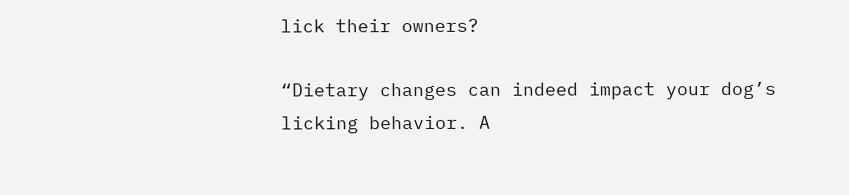lick their owners?

“Dietary changes can indeed impact your dog’s licking behavior. A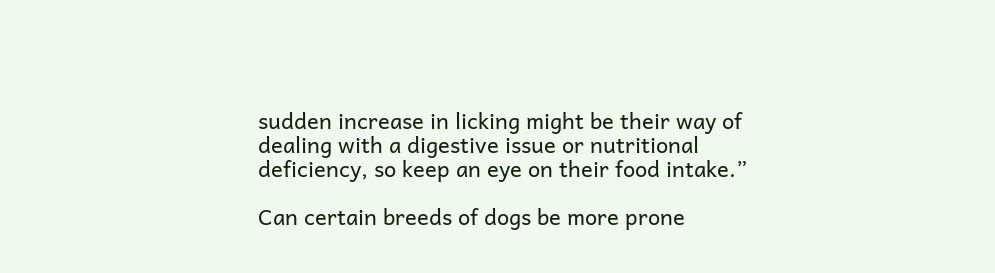sudden increase in licking might be their way of dealing with a digestive issue or nutritional deficiency, so keep an eye on their food intake.”

Can certain breeds of dogs be more prone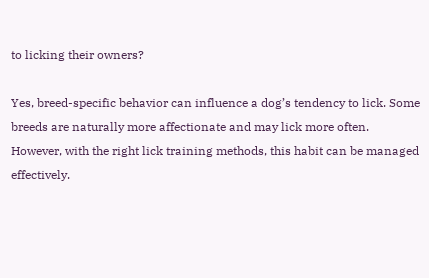to licking their owners?

Yes, breed-specific behavior can influence a dog’s tendency to lick. Some breeds are naturally more affectionate and may lick more often. However, with the right lick training methods, this habit can be managed effectively.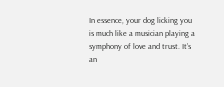In essence, your dog licking you is much like a musician playing a symphony of love and trust. It’s an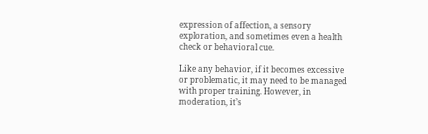expression of affection, a sensory exploration, and sometimes even a health check or behavioral cue.

Like any behavior, if it becomes excessive or problematic, it may need to be managed with proper training. However, in moderation, it’s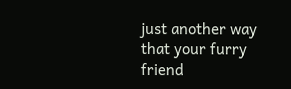just another way that your furry friend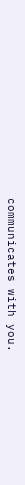communicates with you.